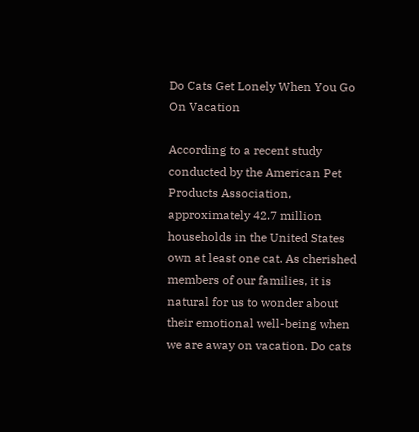Do Cats Get Lonely When You Go On Vacation

According to a recent study conducted by the American Pet Products Association, approximately 42.7 million households in the United States own at least one cat. As cherished members of our families, it is natural for us to wonder about their emotional well-being when we are away on vacation. Do cats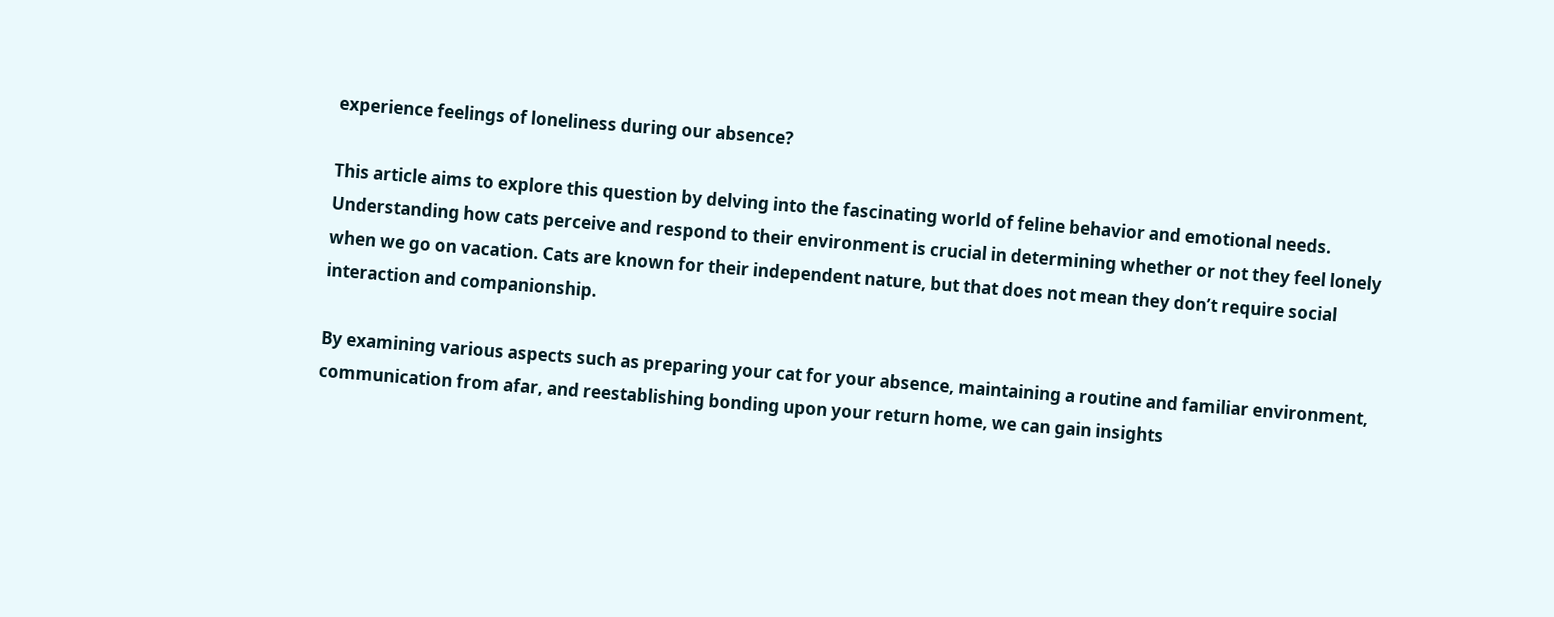experience feelings of loneliness during our absence?

This article aims to explore this question by delving into the fascinating world of feline behavior and emotional needs. Understanding how cats perceive and respond to their environment is crucial in determining whether or not they feel lonely when we go on vacation. Cats are known for their independent nature, but that does not mean they don’t require social interaction and companionship.

By examining various aspects such as preparing your cat for your absence, maintaining a routine and familiar environment, communication from afar, and reestablishing bonding upon your return home, we can gain insights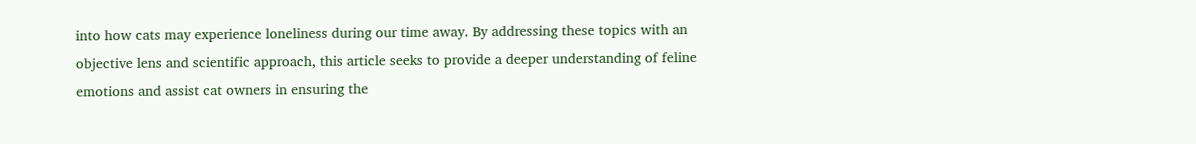into how cats may experience loneliness during our time away. By addressing these topics with an objective lens and scientific approach, this article seeks to provide a deeper understanding of feline emotions and assist cat owners in ensuring the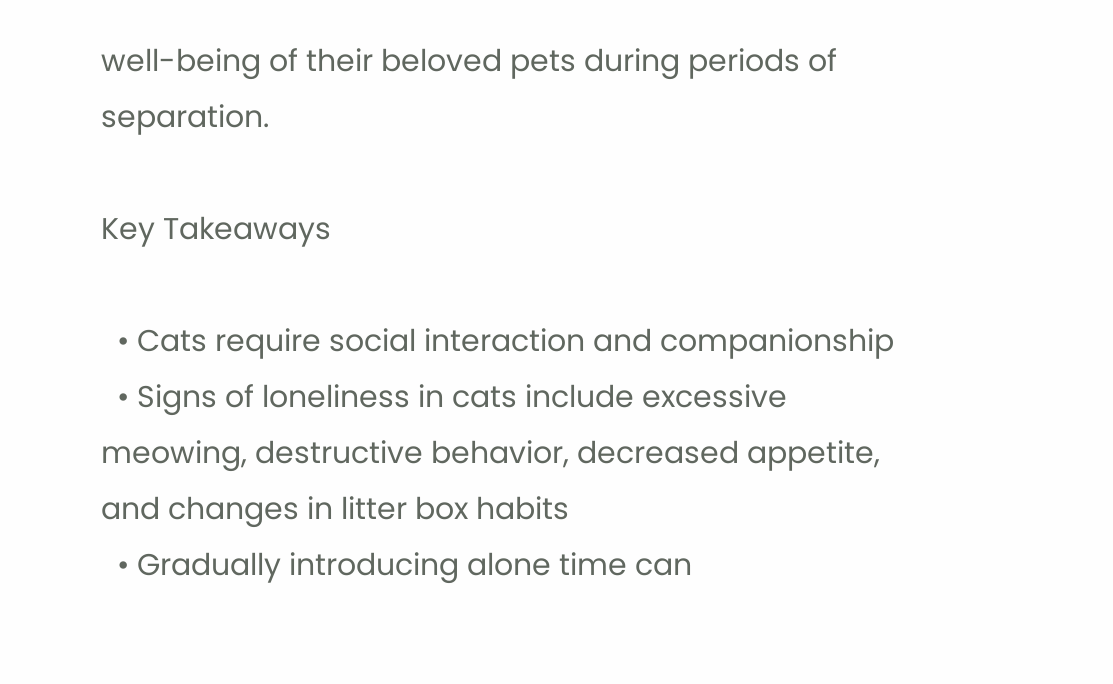well-being of their beloved pets during periods of separation.

Key Takeaways

  • Cats require social interaction and companionship
  • Signs of loneliness in cats include excessive meowing, destructive behavior, decreased appetite, and changes in litter box habits
  • Gradually introducing alone time can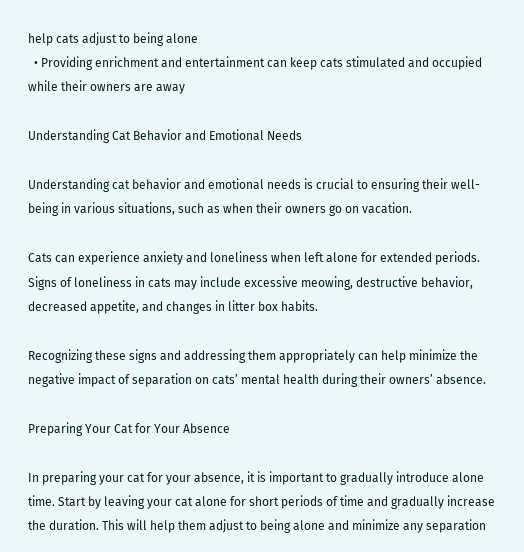help cats adjust to being alone
  • Providing enrichment and entertainment can keep cats stimulated and occupied while their owners are away

Understanding Cat Behavior and Emotional Needs

Understanding cat behavior and emotional needs is crucial to ensuring their well-being in various situations, such as when their owners go on vacation.

Cats can experience anxiety and loneliness when left alone for extended periods. Signs of loneliness in cats may include excessive meowing, destructive behavior, decreased appetite, and changes in litter box habits.

Recognizing these signs and addressing them appropriately can help minimize the negative impact of separation on cats’ mental health during their owners’ absence.

Preparing Your Cat for Your Absence

In preparing your cat for your absence, it is important to gradually introduce alone time. Start by leaving your cat alone for short periods of time and gradually increase the duration. This will help them adjust to being alone and minimize any separation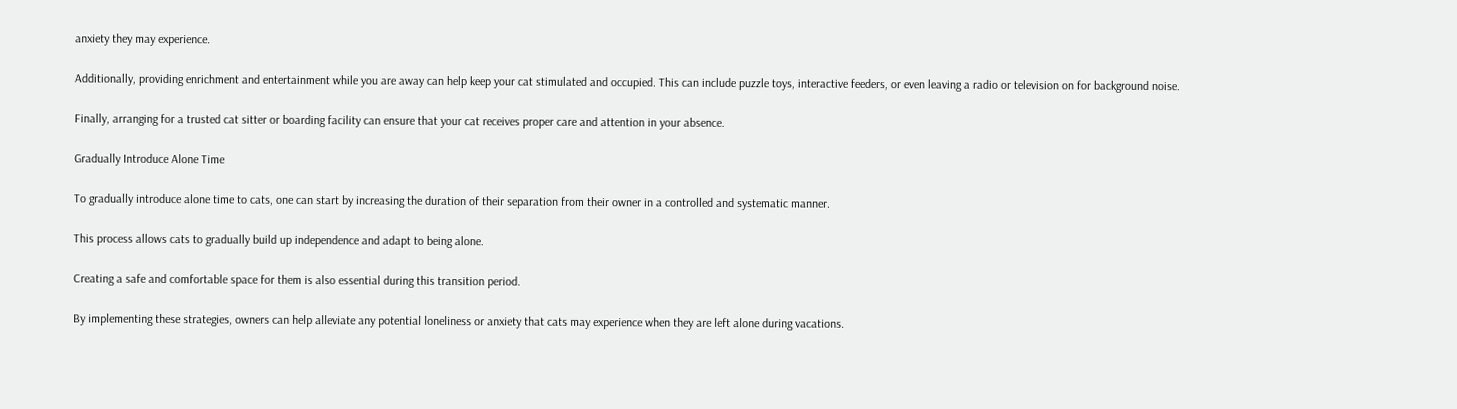anxiety they may experience.

Additionally, providing enrichment and entertainment while you are away can help keep your cat stimulated and occupied. This can include puzzle toys, interactive feeders, or even leaving a radio or television on for background noise.

Finally, arranging for a trusted cat sitter or boarding facility can ensure that your cat receives proper care and attention in your absence.

Gradually Introduce Alone Time

To gradually introduce alone time to cats, one can start by increasing the duration of their separation from their owner in a controlled and systematic manner.

This process allows cats to gradually build up independence and adapt to being alone.

Creating a safe and comfortable space for them is also essential during this transition period.

By implementing these strategies, owners can help alleviate any potential loneliness or anxiety that cats may experience when they are left alone during vacations.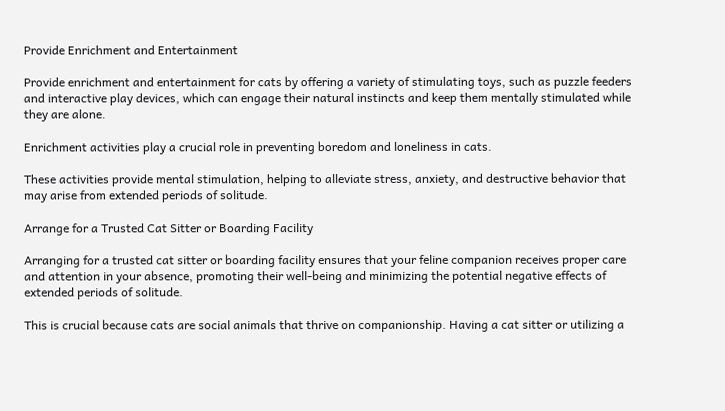Provide Enrichment and Entertainment

Provide enrichment and entertainment for cats by offering a variety of stimulating toys, such as puzzle feeders and interactive play devices, which can engage their natural instincts and keep them mentally stimulated while they are alone.

Enrichment activities play a crucial role in preventing boredom and loneliness in cats.

These activities provide mental stimulation, helping to alleviate stress, anxiety, and destructive behavior that may arise from extended periods of solitude.

Arrange for a Trusted Cat Sitter or Boarding Facility

Arranging for a trusted cat sitter or boarding facility ensures that your feline companion receives proper care and attention in your absence, promoting their well-being and minimizing the potential negative effects of extended periods of solitude.

This is crucial because cats are social animals that thrive on companionship. Having a cat sitter or utilizing a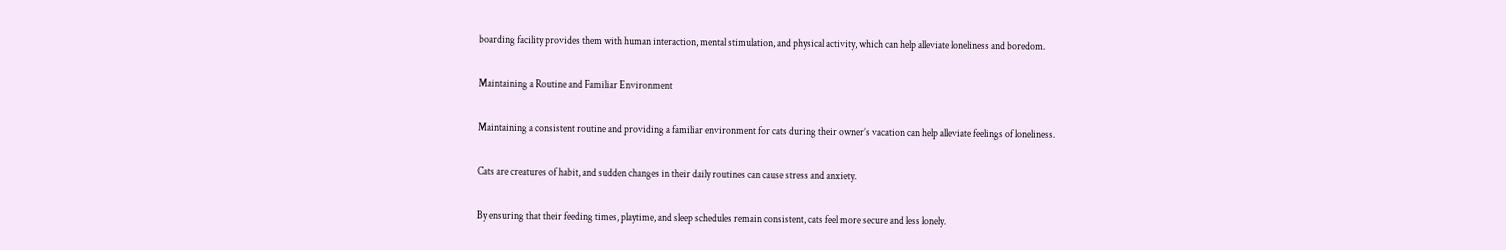boarding facility provides them with human interaction, mental stimulation, and physical activity, which can help alleviate loneliness and boredom.

Maintaining a Routine and Familiar Environment

Maintaining a consistent routine and providing a familiar environment for cats during their owner’s vacation can help alleviate feelings of loneliness.

Cats are creatures of habit, and sudden changes in their daily routines can cause stress and anxiety.

By ensuring that their feeding times, playtime, and sleep schedules remain consistent, cats feel more secure and less lonely.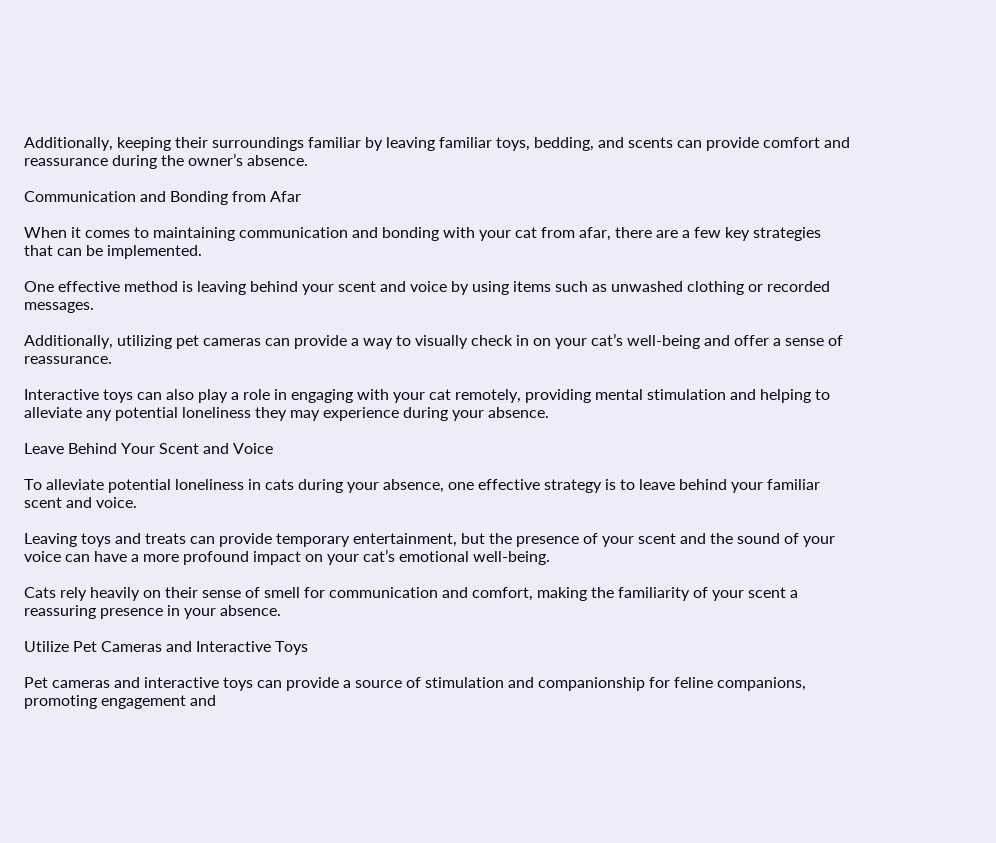Additionally, keeping their surroundings familiar by leaving familiar toys, bedding, and scents can provide comfort and reassurance during the owner’s absence.

Communication and Bonding from Afar

When it comes to maintaining communication and bonding with your cat from afar, there are a few key strategies that can be implemented.

One effective method is leaving behind your scent and voice by using items such as unwashed clothing or recorded messages.

Additionally, utilizing pet cameras can provide a way to visually check in on your cat’s well-being and offer a sense of reassurance.

Interactive toys can also play a role in engaging with your cat remotely, providing mental stimulation and helping to alleviate any potential loneliness they may experience during your absence.

Leave Behind Your Scent and Voice

To alleviate potential loneliness in cats during your absence, one effective strategy is to leave behind your familiar scent and voice.

Leaving toys and treats can provide temporary entertainment, but the presence of your scent and the sound of your voice can have a more profound impact on your cat’s emotional well-being.

Cats rely heavily on their sense of smell for communication and comfort, making the familiarity of your scent a reassuring presence in your absence.

Utilize Pet Cameras and Interactive Toys

Pet cameras and interactive toys can provide a source of stimulation and companionship for feline companions, promoting engagement and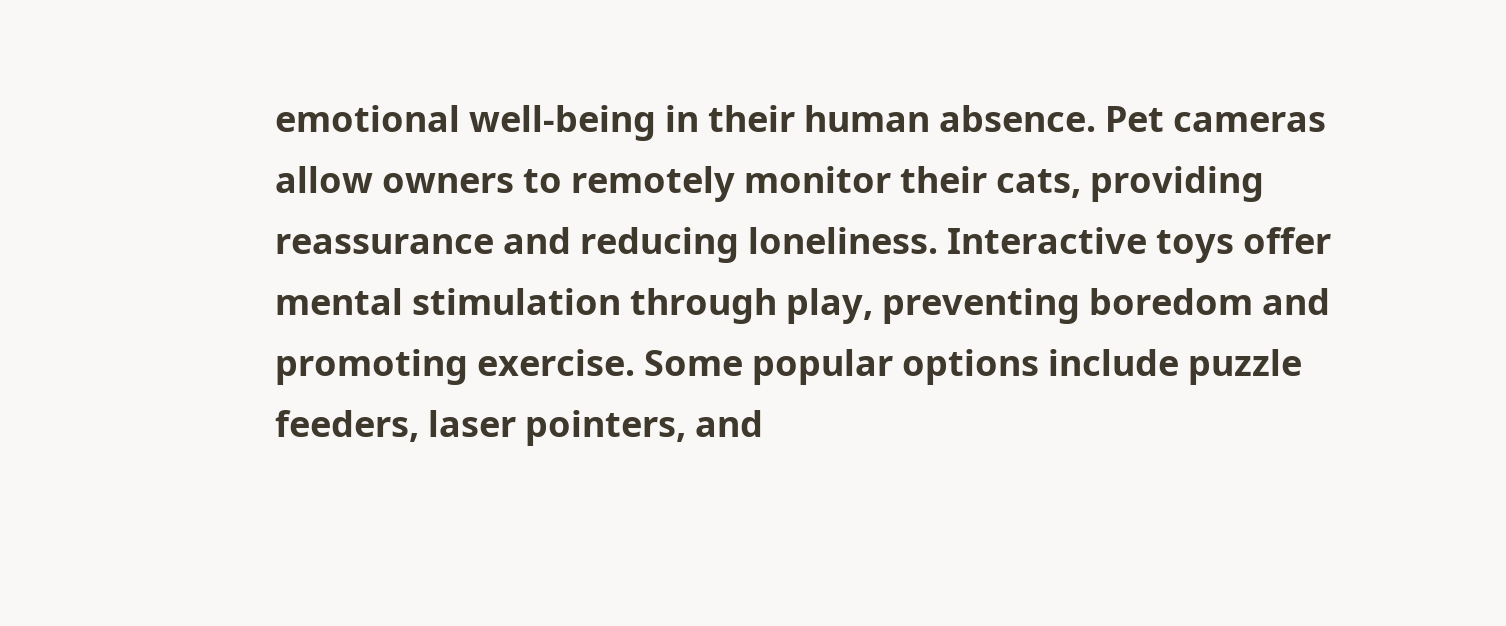emotional well-being in their human absence. Pet cameras allow owners to remotely monitor their cats, providing reassurance and reducing loneliness. Interactive toys offer mental stimulation through play, preventing boredom and promoting exercise. Some popular options include puzzle feeders, laser pointers, and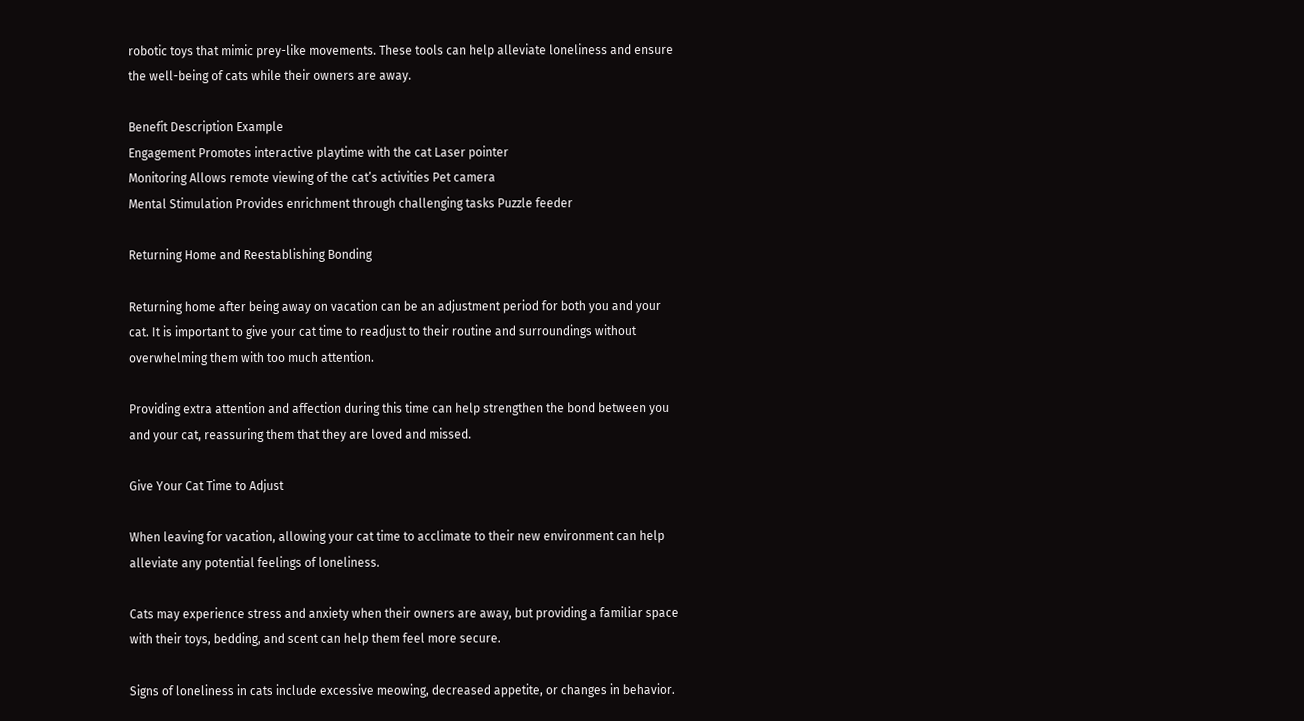robotic toys that mimic prey-like movements. These tools can help alleviate loneliness and ensure the well-being of cats while their owners are away.

Benefit Description Example
Engagement Promotes interactive playtime with the cat Laser pointer
Monitoring Allows remote viewing of the cat’s activities Pet camera
Mental Stimulation Provides enrichment through challenging tasks Puzzle feeder

Returning Home and Reestablishing Bonding

Returning home after being away on vacation can be an adjustment period for both you and your cat. It is important to give your cat time to readjust to their routine and surroundings without overwhelming them with too much attention.

Providing extra attention and affection during this time can help strengthen the bond between you and your cat, reassuring them that they are loved and missed.

Give Your Cat Time to Adjust

When leaving for vacation, allowing your cat time to acclimate to their new environment can help alleviate any potential feelings of loneliness.

Cats may experience stress and anxiety when their owners are away, but providing a familiar space with their toys, bedding, and scent can help them feel more secure.

Signs of loneliness in cats include excessive meowing, decreased appetite, or changes in behavior.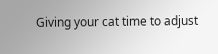Giving your cat time to adjust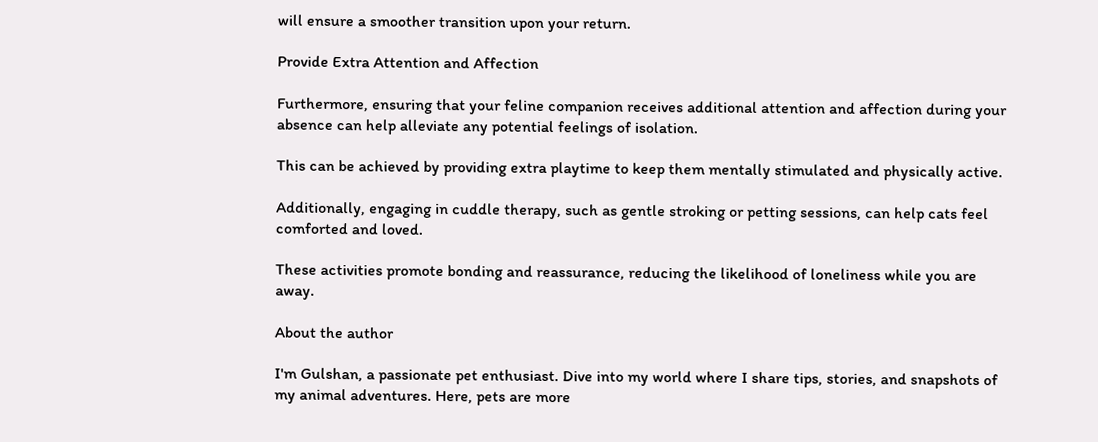will ensure a smoother transition upon your return.

Provide Extra Attention and Affection

Furthermore, ensuring that your feline companion receives additional attention and affection during your absence can help alleviate any potential feelings of isolation.

This can be achieved by providing extra playtime to keep them mentally stimulated and physically active.

Additionally, engaging in cuddle therapy, such as gentle stroking or petting sessions, can help cats feel comforted and loved.

These activities promote bonding and reassurance, reducing the likelihood of loneliness while you are away.

About the author

I'm Gulshan, a passionate pet enthusiast. Dive into my world where I share tips, stories, and snapshots of my animal adventures. Here, pets are more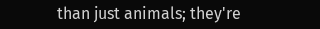than just animals; they're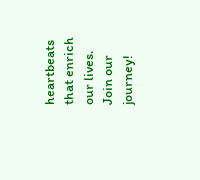heartbeats that enrich our lives. Join our journey!